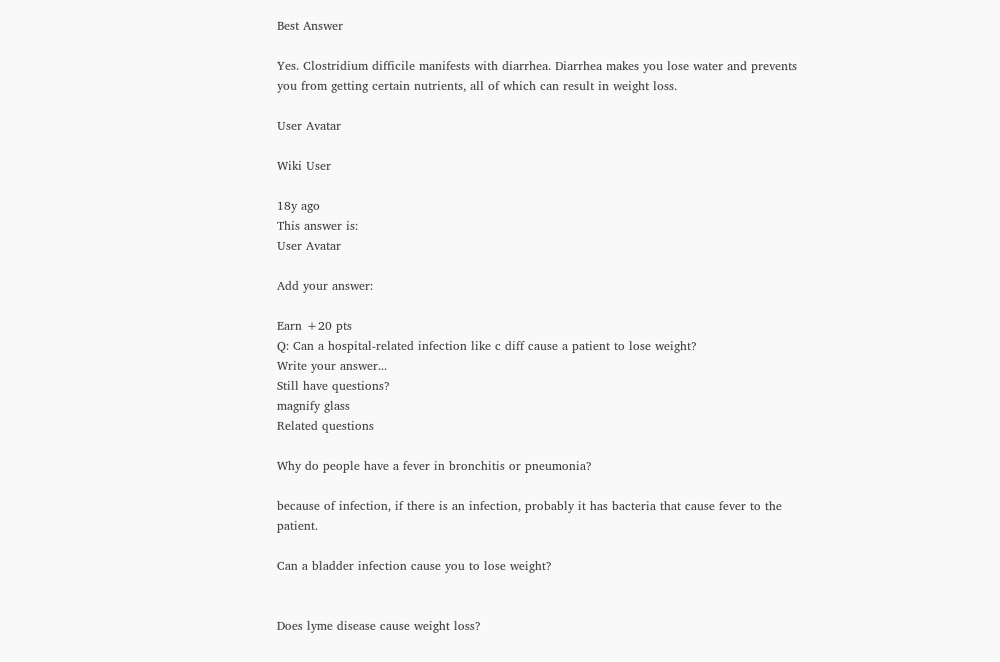Best Answer

Yes. Clostridium difficile manifests with diarrhea. Diarrhea makes you lose water and prevents you from getting certain nutrients, all of which can result in weight loss.

User Avatar

Wiki User

18y ago
This answer is:
User Avatar

Add your answer:

Earn +20 pts
Q: Can a hospital-related infection like c diff cause a patient to lose weight?
Write your answer...
Still have questions?
magnify glass
Related questions

Why do people have a fever in bronchitis or pneumonia?

because of infection, if there is an infection, probably it has bacteria that cause fever to the patient.

Can a bladder infection cause you to lose weight?


Does lyme disease cause weight loss?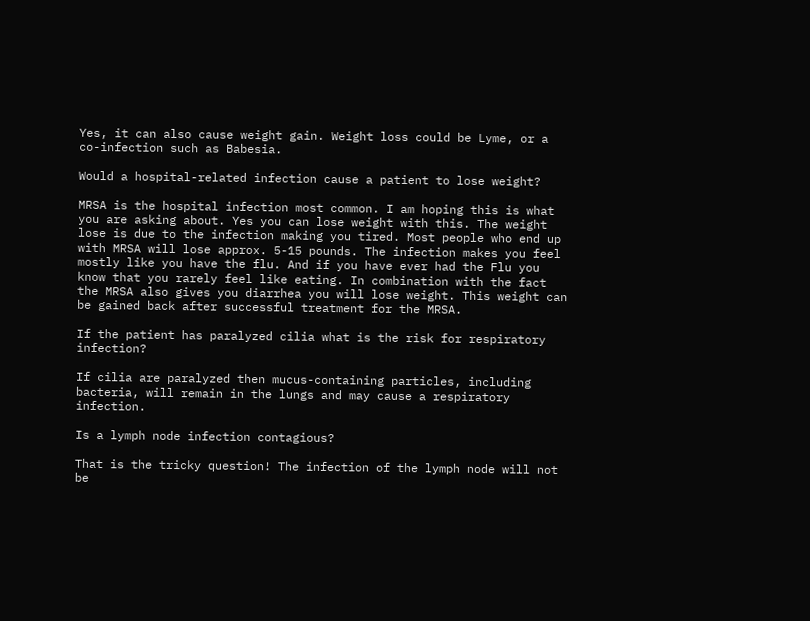Yes, it can also cause weight gain. Weight loss could be Lyme, or a co-infection such as Babesia.

Would a hospital-related infection cause a patient to lose weight?

MRSA is the hospital infection most common. I am hoping this is what you are asking about. Yes you can lose weight with this. The weight lose is due to the infection making you tired. Most people who end up with MRSA will lose approx. 5-15 pounds. The infection makes you feel mostly like you have the flu. And if you have ever had the Flu you know that you rarely feel like eating. In combination with the fact the MRSA also gives you diarrhea you will lose weight. This weight can be gained back after successful treatment for the MRSA.

If the patient has paralyzed cilia what is the risk for respiratory infection?

If cilia are paralyzed then mucus-containing particles, including bacteria, will remain in the lungs and may cause a respiratory infection.

Is a lymph node infection contagious?

That is the tricky question! The infection of the lymph node will not be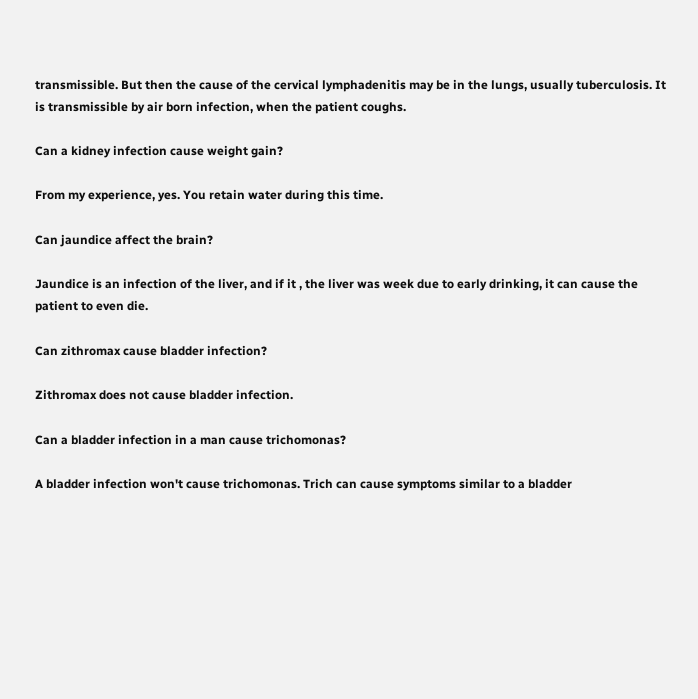transmissible. But then the cause of the cervical lymphadenitis may be in the lungs, usually tuberculosis. It is transmissible by air born infection, when the patient coughs.

Can a kidney infection cause weight gain?

From my experience, yes. You retain water during this time.

Can jaundice affect the brain?

Jaundice is an infection of the liver, and if it , the liver was week due to early drinking, it can cause the patient to even die.

Can zithromax cause bladder infection?

Zithromax does not cause bladder infection.

Can a bladder infection in a man cause trichomonas?

A bladder infection won't cause trichomonas. Trich can cause symptoms similar to a bladder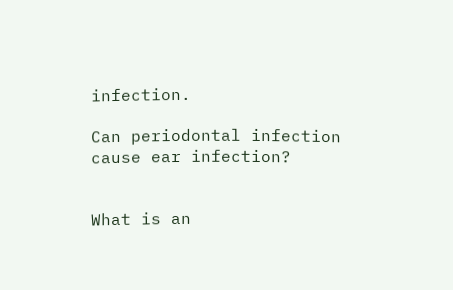infection.

Can periodontal infection cause ear infection?


What is an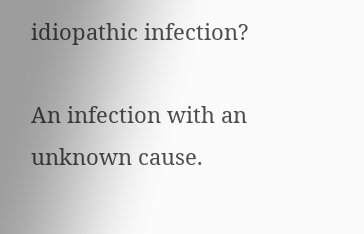idiopathic infection?

An infection with an unknown cause.